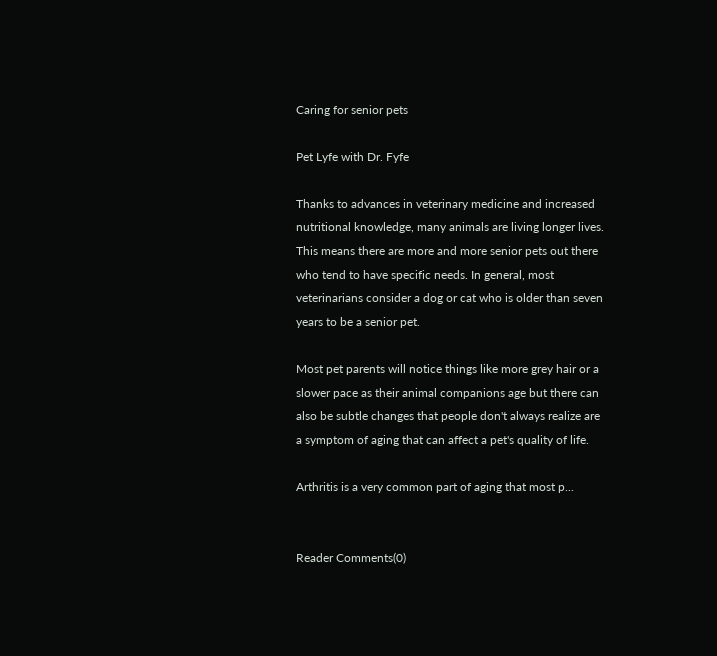Caring for senior pets

Pet Lyfe with Dr. Fyfe

Thanks to advances in veterinary medicine and increased nutritional knowledge, many animals are living longer lives. This means there are more and more senior pets out there who tend to have specific needs. In general, most veterinarians consider a dog or cat who is older than seven years to be a senior pet.

Most pet parents will notice things like more grey hair or a slower pace as their animal companions age but there can also be subtle changes that people don't always realize are a symptom of aging that can affect a pet's quality of life.

Arthritis is a very common part of aging that most p...


Reader Comments(0)